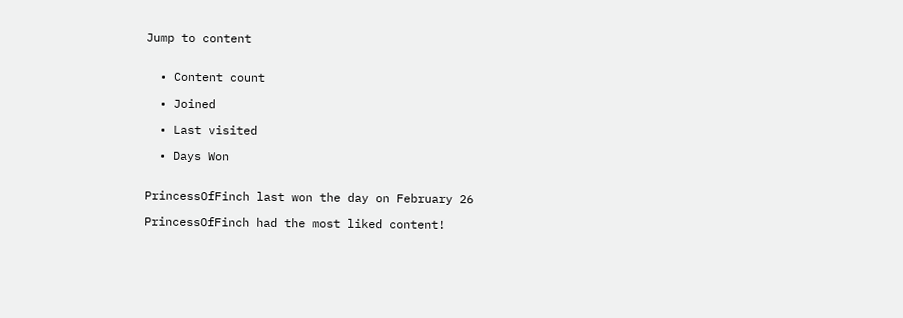Jump to content


  • Content count

  • Joined

  • Last visited

  • Days Won


PrincessOfFinch last won the day on February 26

PrincessOfFinch had the most liked content!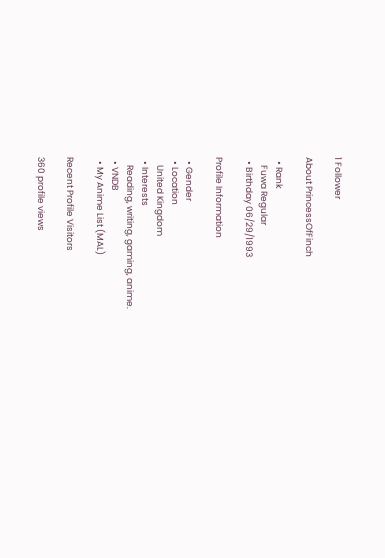1 Follower

About PrincessOfFinch

  • Rank
    Fuwa Regular
  • Birthday 06/29/1993

Profile Information

  • Gender
  • Location
    United Kingdom
  • Interests
    Reading, writing, gaming, anime.
  • VNDB
  • My Anime List (MAL)

Recent Profile Visitors

360 profile views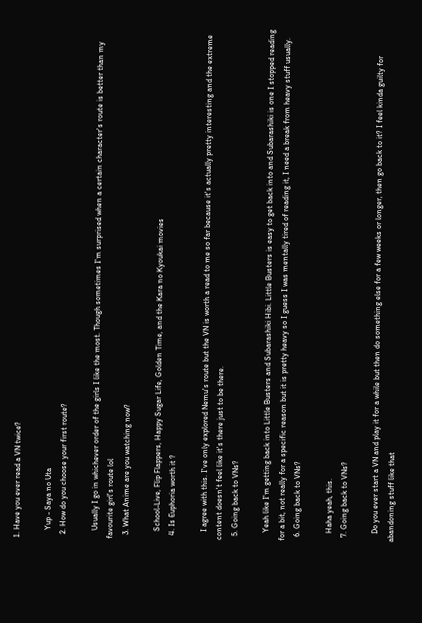1. Have you ever read a VN twice?

    Yup - Saya no Uta
  2. How do you choose your first route?

    Usually I go in whichever order of the girls I like the most. Though sometimes I'm surprised when a certain character's route is better than my favourite girl's route lol
  3. What Anime are you watching now?

    School-Live, Flip Flappers, Happy Sugar Life, Golden Time, and the Kara no Kyoukai movies
  4. Is Euphoria worth it ?

    I agree with this. I've only explored Nemu's route but the VN is worth a read to me so far because it's actually pretty interesting and the extreme content doesn't feel like it's there just to be there.
  5. Going back to VNs?

    Yeah like I'm getting back into Little Busters and Subarashiki Hibi. Little Busters is easy to get back into and Subarashiki is one I stopped reading for a bit, not really for a specific reason but it is pretty heavy so I guess I was mentally tired of reading it, I need a break from heavy stuff usually.
  6. Going back to VNs?

    Haha yeah, this.
  7. Going back to VNs?

    Do you ever start a VN and play it for a while but then do something else for a few weeks or longer, then go back to it? I feel kinda guilty for abandoning stuff like that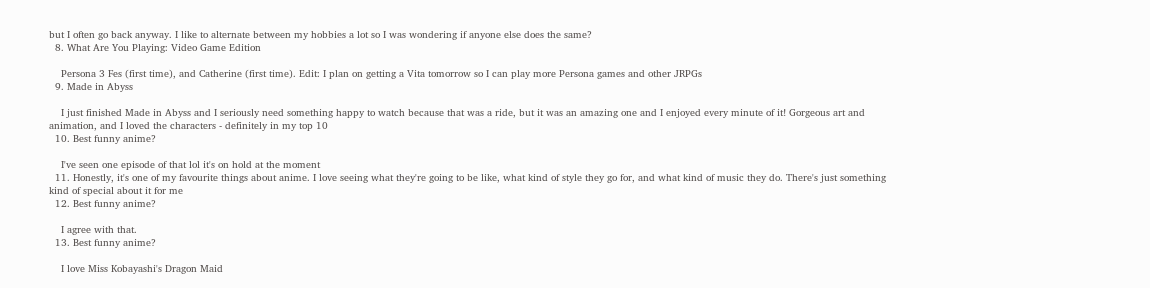but I often go back anyway. I like to alternate between my hobbies a lot so I was wondering if anyone else does the same?
  8. What Are You Playing: Video Game Edition

    Persona 3 Fes (first time), and Catherine (first time). Edit: I plan on getting a Vita tomorrow so I can play more Persona games and other JRPGs
  9. Made in Abyss

    I just finished Made in Abyss and I seriously need something happy to watch because that was a ride, but it was an amazing one and I enjoyed every minute of it! Gorgeous art and animation, and I loved the characters - definitely in my top 10
  10. Best funny anime?

    I've seen one episode of that lol it's on hold at the moment
  11. Honestly, it's one of my favourite things about anime. I love seeing what they're going to be like, what kind of style they go for, and what kind of music they do. There's just something kind of special about it for me
  12. Best funny anime?

    I agree with that.
  13. Best funny anime?

    I love Miss Kobayashi's Dragon Maid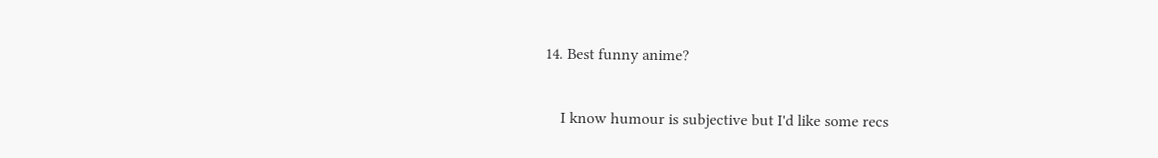14. Best funny anime?

    I know humour is subjective but I'd like some recs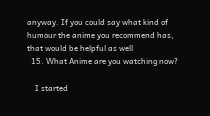anyway. If you could say what kind of humour the anime you recommend has, that would be helpful as well
  15. What Anime are you watching now?

    I started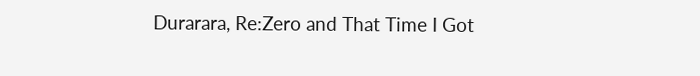Durarara, Re:Zero and That Time I Got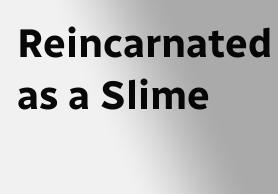Reincarnated as a Slime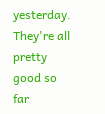yesterday. They're all pretty good so far